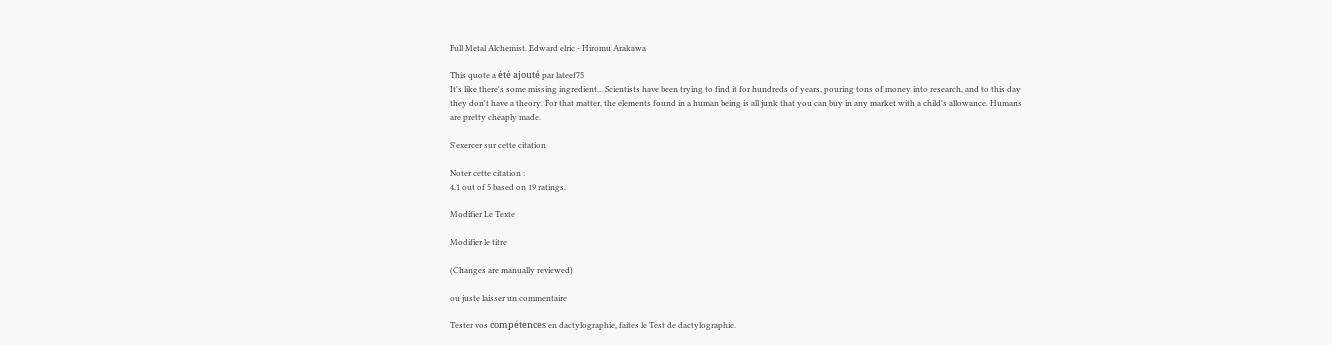Full Metal Alchemist. Edward elric - Hiromu Arakawa

This quote a été ajouté par lateef75
It's like there's some missing ingredient... Scientists have been trying to find it for hundreds of years, pouring tons of money into research, and to this day they don't have a theory. For that matter, the elements found in a human being is all junk that you can buy in any market with a child's allowance. Humans are pretty cheaply made.

S'exercer sur cette citation

Noter cette citation :
4.1 out of 5 based on 19 ratings.

Modifier Le Texte

Modifier le titre

(Changes are manually reviewed)

ou juste laisser un commentaire

Tester vos compétences en dactylographie, faites le Test de dactylographie.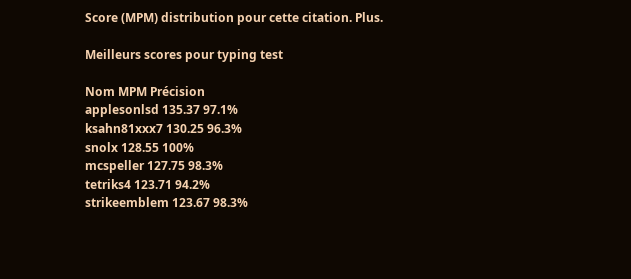Score (MPM) distribution pour cette citation. Plus.

Meilleurs scores pour typing test

Nom MPM Précision
applesonlsd 135.37 97.1%
ksahn81xxx7 130.25 96.3%
snolx 128.55 100%
mcspeller 127.75 98.3%
tetriks4 123.71 94.2%
strikeemblem 123.67 98.3%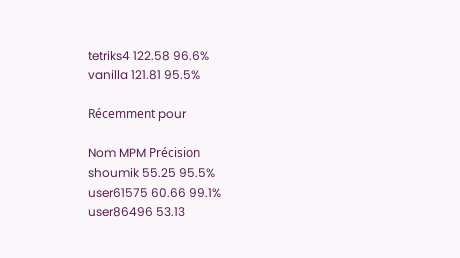tetriks4 122.58 96.6%
vanilla 121.81 95.5%

Récemment pour

Nom MPM Précision
shoumik 55.25 95.5%
user61575 60.66 99.1%
user86496 53.13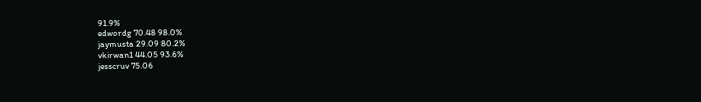91.9%
edwordg 70.48 98.0%
jaymusta 29.09 80.2%
vkirwan1 44.05 93.6%
jesscruv 75.06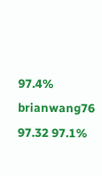97.4%
brianwang76 97.32 97.1%